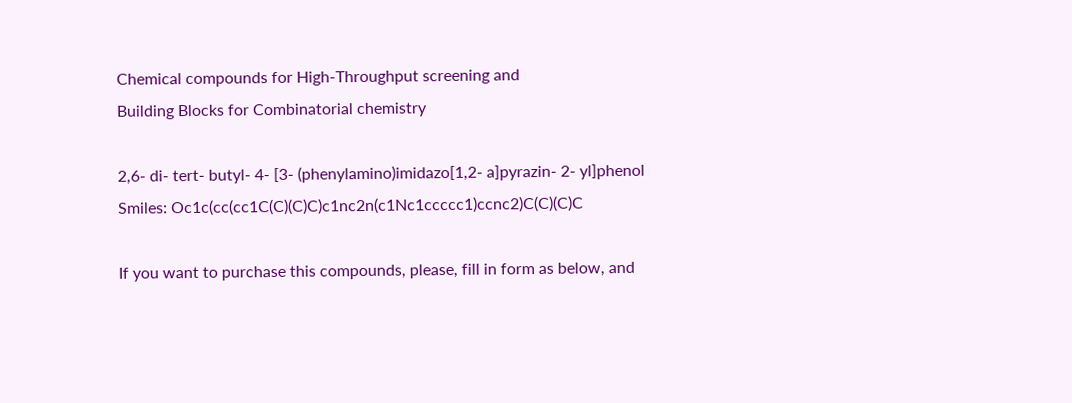Chemical compounds for High-Throughput screening and
Building Blocks for Combinatorial chemistry

2,6- di- tert- butyl- 4- [3- (phenylamino)imidazo[1,2- a]pyrazin- 2- yl]phenol
Smiles: Oc1c(cc(cc1C(C)(C)C)c1nc2n(c1Nc1ccccc1)ccnc2)C(C)(C)C

If you want to purchase this compounds, please, fill in form as below, and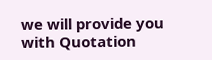we will provide you with Quotation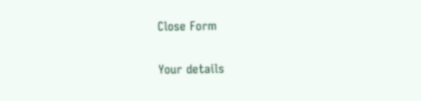Close Form

Your details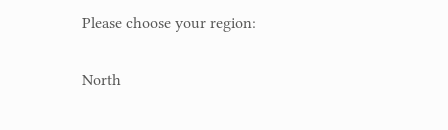Please choose your region:

North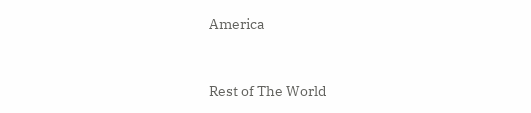America



Rest of The World